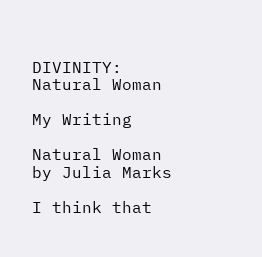DIVINITY: Natural Woman

My Writing

Natural Woman by Julia Marks

I think that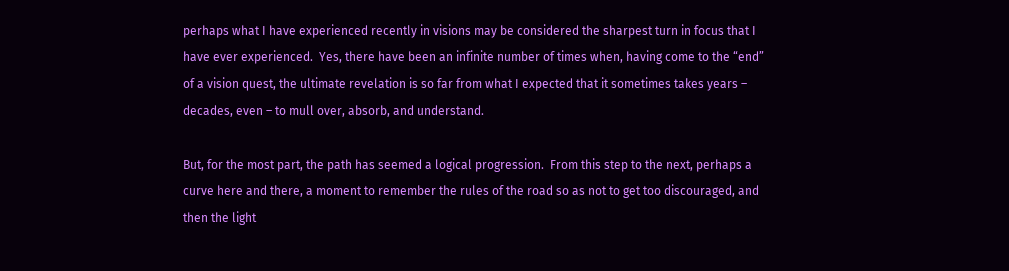perhaps what I have experienced recently in visions may be considered the sharpest turn in focus that I have ever experienced.  Yes, there have been an infinite number of times when, having come to the “end” of a vision quest, the ultimate revelation is so far from what I expected that it sometimes takes years – decades, even – to mull over, absorb, and understand.

But, for the most part, the path has seemed a logical progression.  From this step to the next, perhaps a curve here and there, a moment to remember the rules of the road so as not to get too discouraged, and then the light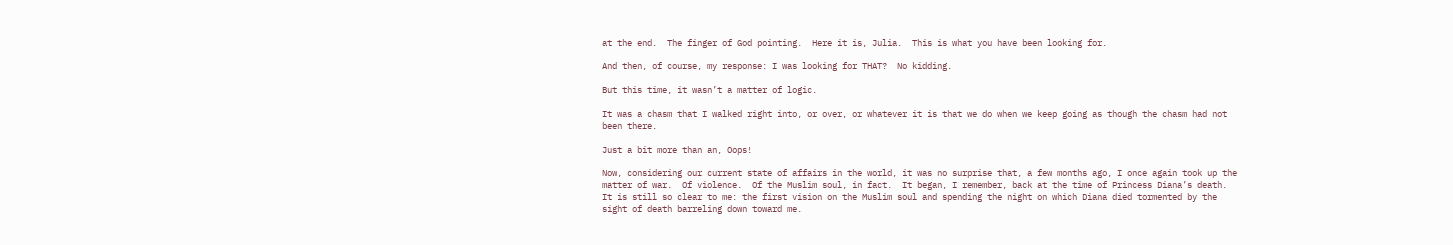at the end.  The finger of God pointing.  Here it is, Julia.  This is what you have been looking for.

And then, of course, my response: I was looking for THAT?  No kidding.

But this time, it wasn’t a matter of logic.

It was a chasm that I walked right into, or over, or whatever it is that we do when we keep going as though the chasm had not been there.

Just a bit more than an, Oops!

Now, considering our current state of affairs in the world, it was no surprise that, a few months ago, I once again took up the matter of war.  Of violence.  Of the Muslim soul, in fact.  It began, I remember, back at the time of Princess Diana’s death.  It is still so clear to me: the first vision on the Muslim soul and spending the night on which Diana died tormented by the sight of death barreling down toward me.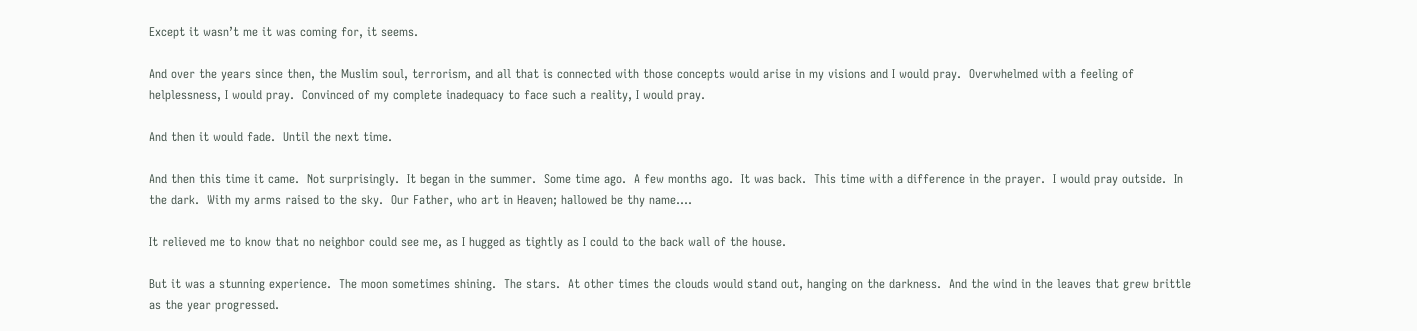Except it wasn’t me it was coming for, it seems.

And over the years since then, the Muslim soul, terrorism, and all that is connected with those concepts would arise in my visions and I would pray.  Overwhelmed with a feeling of helplessness, I would pray.  Convinced of my complete inadequacy to face such a reality, I would pray.

And then it would fade.  Until the next time.

And then this time it came.  Not surprisingly.  It began in the summer.  Some time ago.  A few months ago.  It was back.  This time with a difference in the prayer.  I would pray outside.  In the dark.  With my arms raised to the sky.  Our Father, who art in Heaven; hallowed be thy name….

It relieved me to know that no neighbor could see me, as I hugged as tightly as I could to the back wall of the house.

But it was a stunning experience.  The moon sometimes shining.  The stars.  At other times the clouds would stand out, hanging on the darkness.  And the wind in the leaves that grew brittle as the year progressed.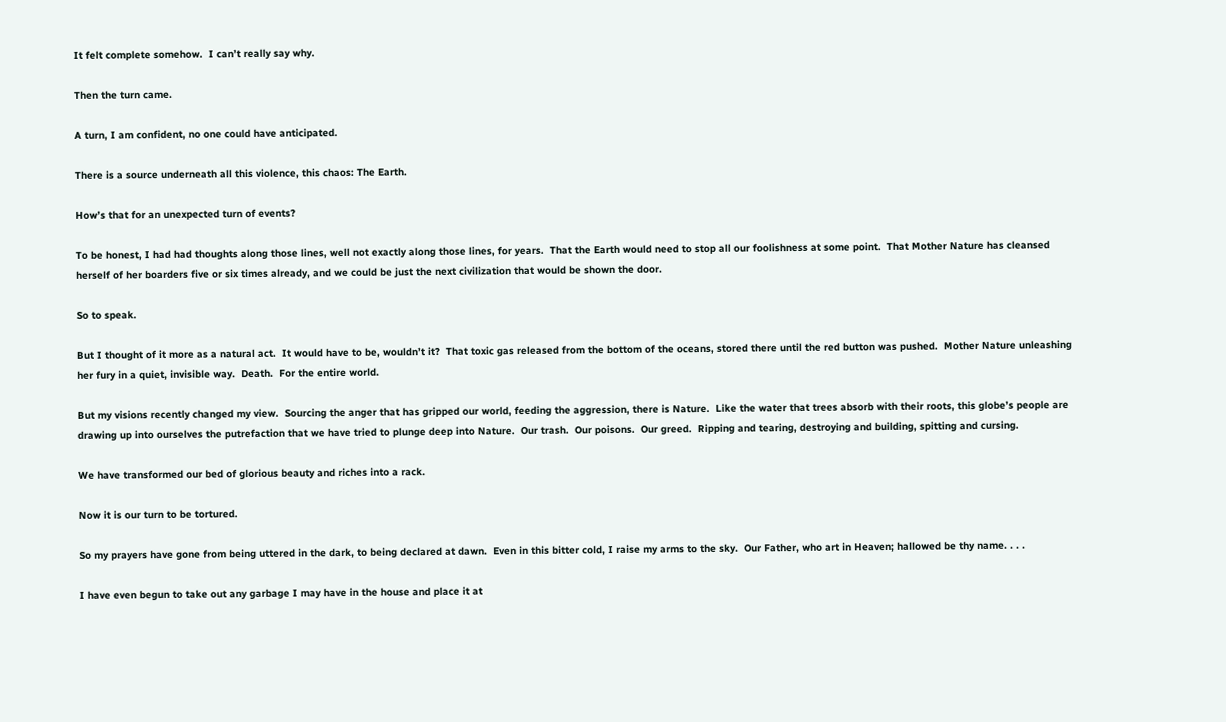It felt complete somehow.  I can’t really say why.

Then the turn came.

A turn, I am confident, no one could have anticipated.

There is a source underneath all this violence, this chaos: The Earth.

How’s that for an unexpected turn of events?

To be honest, I had had thoughts along those lines, well not exactly along those lines, for years.  That the Earth would need to stop all our foolishness at some point.  That Mother Nature has cleansed herself of her boarders five or six times already, and we could be just the next civilization that would be shown the door.

So to speak.

But I thought of it more as a natural act.  It would have to be, wouldn’t it?  That toxic gas released from the bottom of the oceans, stored there until the red button was pushed.  Mother Nature unleashing her fury in a quiet, invisible way.  Death.  For the entire world.

But my visions recently changed my view.  Sourcing the anger that has gripped our world, feeding the aggression, there is Nature.  Like the water that trees absorb with their roots, this globe’s people are drawing up into ourselves the putrefaction that we have tried to plunge deep into Nature.  Our trash.  Our poisons.  Our greed.  Ripping and tearing, destroying and building, spitting and cursing.

We have transformed our bed of glorious beauty and riches into a rack.

Now it is our turn to be tortured.

So my prayers have gone from being uttered in the dark, to being declared at dawn.  Even in this bitter cold, I raise my arms to the sky.  Our Father, who art in Heaven; hallowed be thy name. . . .

I have even begun to take out any garbage I may have in the house and place it at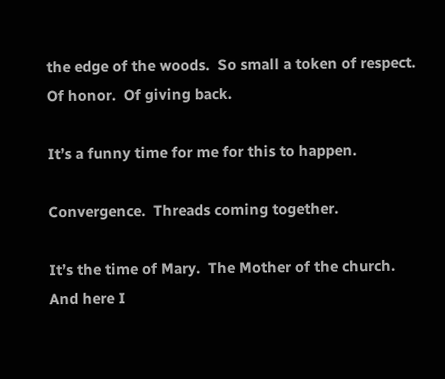the edge of the woods.  So small a token of respect.  Of honor.  Of giving back.

It’s a funny time for me for this to happen.

Convergence.  Threads coming together.

It’s the time of Mary.  The Mother of the church.  And here I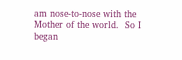am nose-to-nose with the Mother of the world.  So I began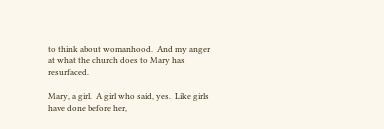to think about womanhood.  And my anger at what the church does to Mary has resurfaced.

Mary, a girl.  A girl who said, yes.  Like girls have done before her,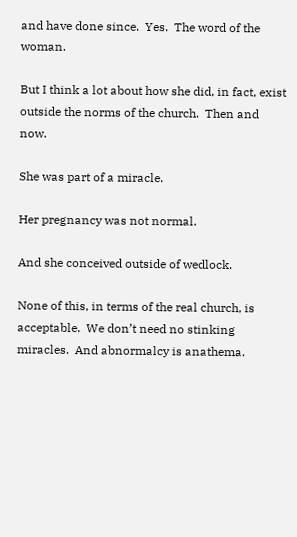and have done since.  Yes.  The word of the woman.

But I think a lot about how she did, in fact, exist outside the norms of the church.  Then and now.

She was part of a miracle.

Her pregnancy was not normal.

And she conceived outside of wedlock.

None of this, in terms of the real church, is acceptable.  We don’t need no stinking miracles.  And abnormalcy is anathema.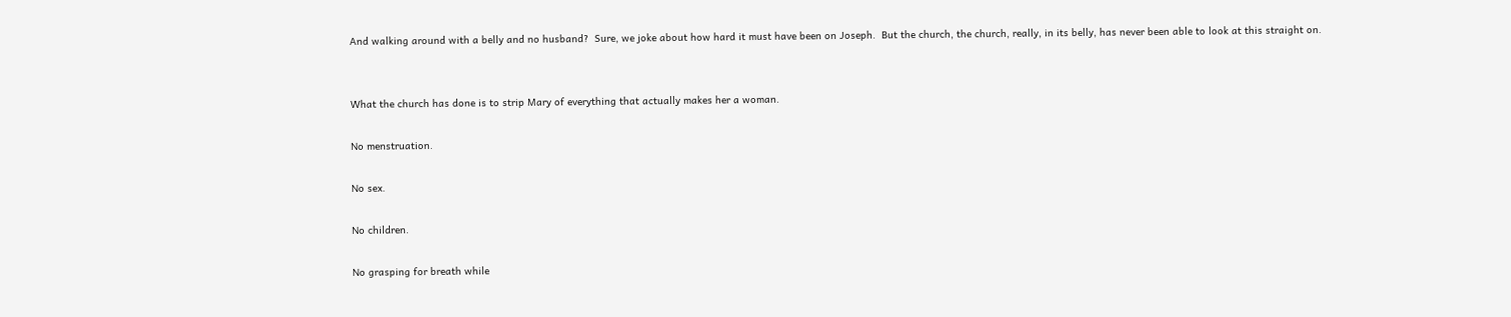And walking around with a belly and no husband?  Sure, we joke about how hard it must have been on Joseph.  But the church, the church, really, in its belly, has never been able to look at this straight on.


What the church has done is to strip Mary of everything that actually makes her a woman.

No menstruation.

No sex.

No children.

No grasping for breath while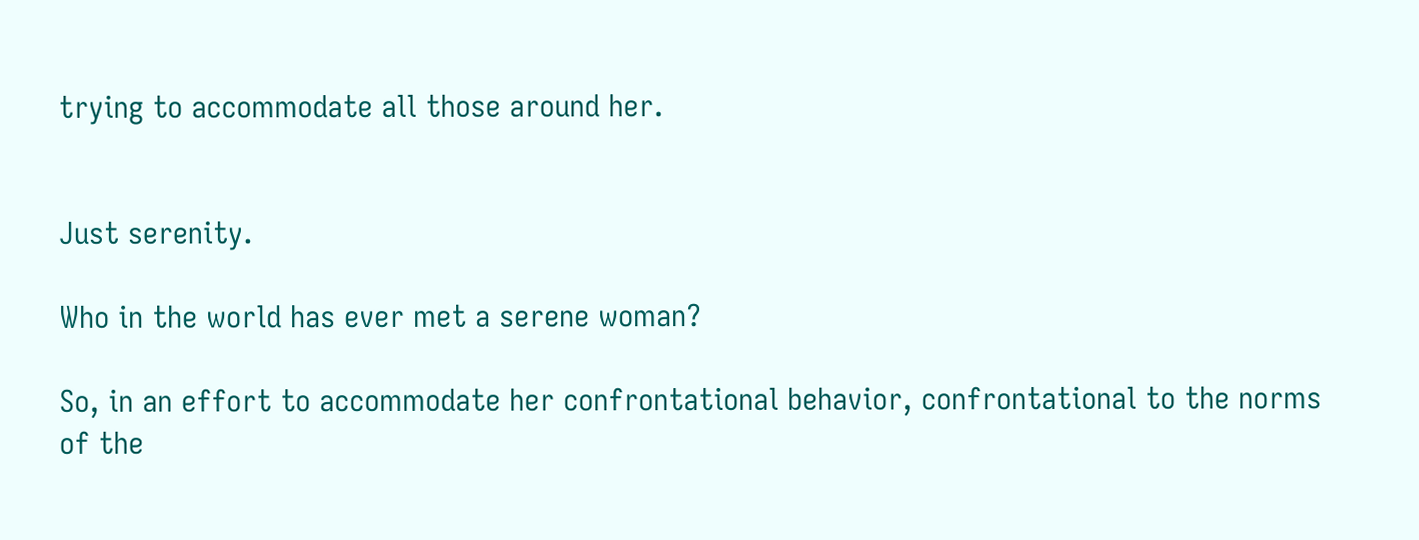trying to accommodate all those around her.


Just serenity.

Who in the world has ever met a serene woman?

So, in an effort to accommodate her confrontational behavior, confrontational to the norms of the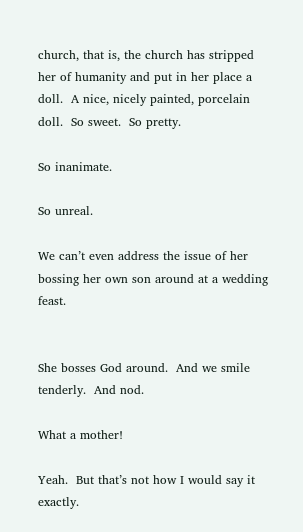church, that is, the church has stripped her of humanity and put in her place a doll.  A nice, nicely painted, porcelain doll.  So sweet.  So pretty.

So inanimate.

So unreal.

We can’t even address the issue of her bossing her own son around at a wedding feast.


She bosses God around.  And we smile tenderly.  And nod.

What a mother!

Yeah.  But that’s not how I would say it exactly.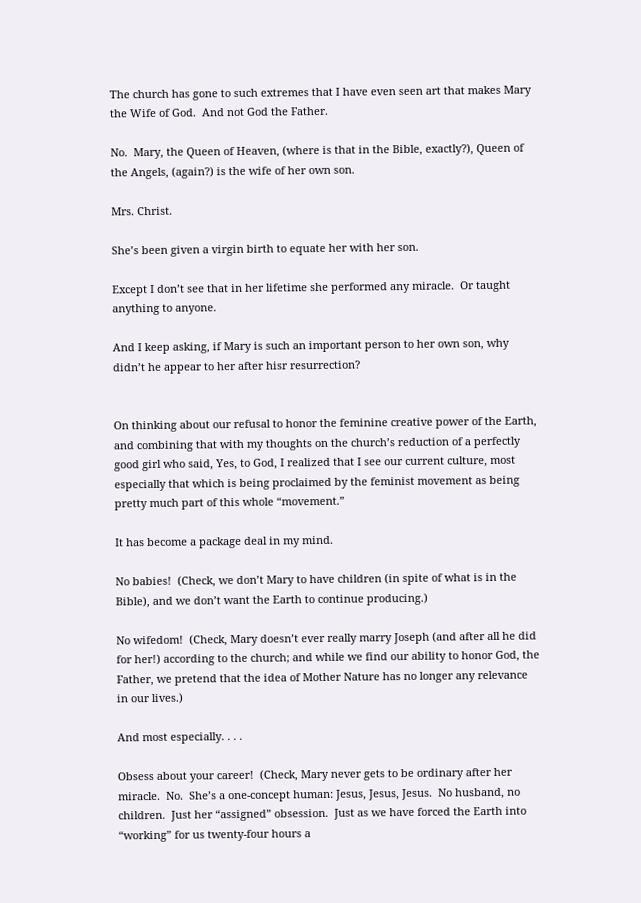The church has gone to such extremes that I have even seen art that makes Mary the Wife of God.  And not God the Father.

No.  Mary, the Queen of Heaven, (where is that in the Bible, exactly?), Queen of the Angels, (again?) is the wife of her own son.

Mrs. Christ.

She’s been given a virgin birth to equate her with her son.

Except I don’t see that in her lifetime she performed any miracle.  Or taught anything to anyone.

And I keep asking, if Mary is such an important person to her own son, why didn’t he appear to her after hisr resurrection?


On thinking about our refusal to honor the feminine creative power of the Earth, and combining that with my thoughts on the church’s reduction of a perfectly good girl who said, Yes, to God, I realized that I see our current culture, most especially that which is being proclaimed by the feminist movement as being pretty much part of this whole “movement.”

It has become a package deal in my mind.

No babies!  (Check, we don’t Mary to have children (in spite of what is in the Bible), and we don’t want the Earth to continue producing.)

No wifedom!  (Check, Mary doesn’t ever really marry Joseph (and after all he did for her!) according to the church; and while we find our ability to honor God, the Father, we pretend that the idea of Mother Nature has no longer any relevance in our lives.)

And most especially. . . .

Obsess about your career!  (Check, Mary never gets to be ordinary after her miracle.  No.  She’s a one-concept human: Jesus, Jesus, Jesus.  No husband, no children.  Just her “assigned” obsession.  Just as we have forced the Earth into “working” for us twenty-four hours a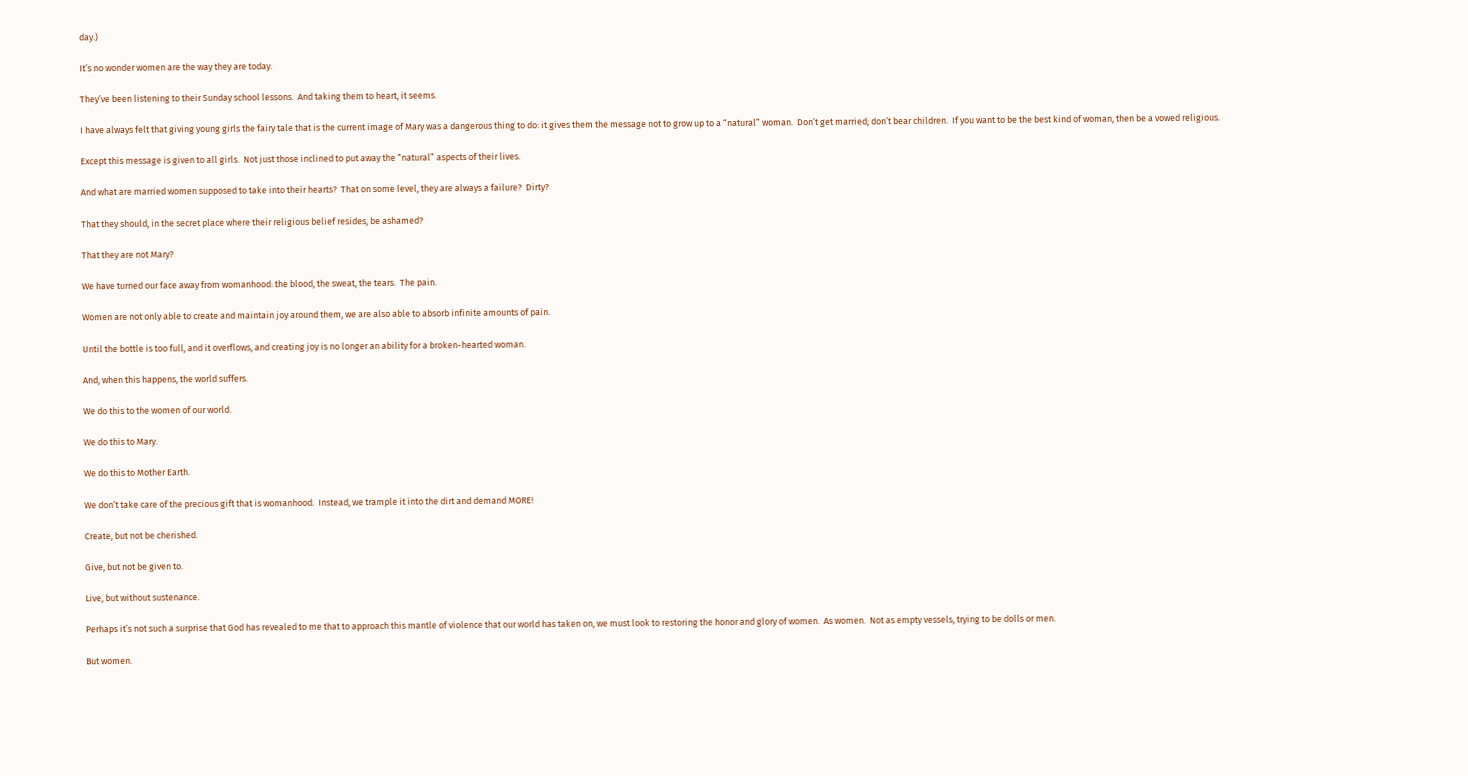day.)

It’s no wonder women are the way they are today.

They’ve been listening to their Sunday school lessons.  And taking them to heart, it seems.

I have always felt that giving young girls the fairy tale that is the current image of Mary was a dangerous thing to do: it gives them the message not to grow up to a “natural” woman.  Don’t get married; don’t bear children.  If you want to be the best kind of woman, then be a vowed religious.

Except this message is given to all girls.  Not just those inclined to put away the “natural” aspects of their lives.

And what are married women supposed to take into their hearts?  That on some level, they are always a failure?  Dirty?

That they should, in the secret place where their religious belief resides, be ashamed?

That they are not Mary?

We have turned our face away from womanhood: the blood, the sweat, the tears.  The pain.

Women are not only able to create and maintain joy around them, we are also able to absorb infinite amounts of pain.

Until the bottle is too full, and it overflows, and creating joy is no longer an ability for a broken-hearted woman.

And, when this happens, the world suffers.

We do this to the women of our world.

We do this to Mary.

We do this to Mother Earth.

We don’t take care of the precious gift that is womanhood.  Instead, we trample it into the dirt and demand MORE!

Create, but not be cherished.

Give, but not be given to.

Live, but without sustenance.

Perhaps it’s not such a surprise that God has revealed to me that to approach this mantle of violence that our world has taken on, we must look to restoring the honor and glory of women.  As women.  Not as empty vessels, trying to be dolls or men.

But women.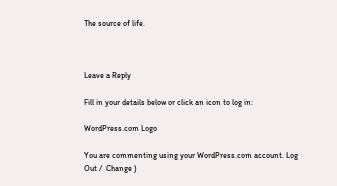The source of life.



Leave a Reply

Fill in your details below or click an icon to log in:

WordPress.com Logo

You are commenting using your WordPress.com account. Log Out /  Change )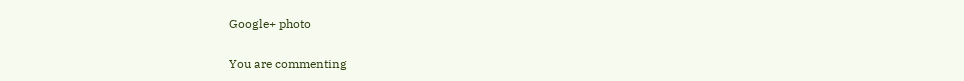Google+ photo

You are commenting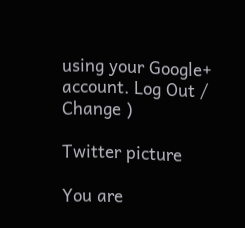using your Google+ account. Log Out /  Change )

Twitter picture

You are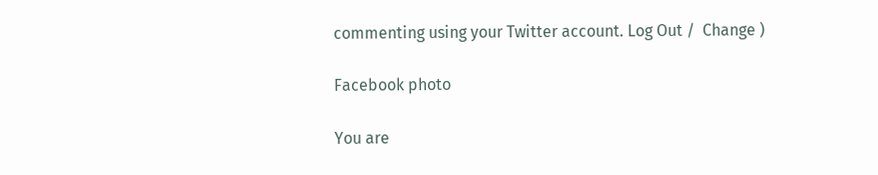commenting using your Twitter account. Log Out /  Change )

Facebook photo

You are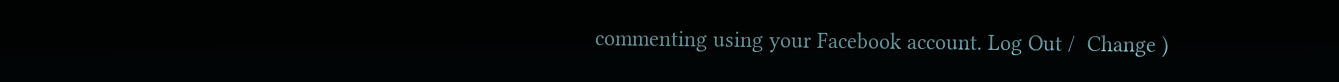commenting using your Facebook account. Log Out /  Change )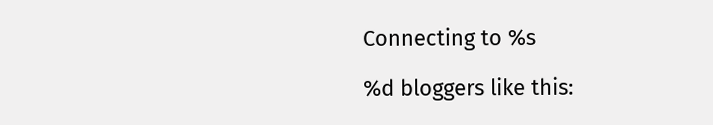Connecting to %s

%d bloggers like this: